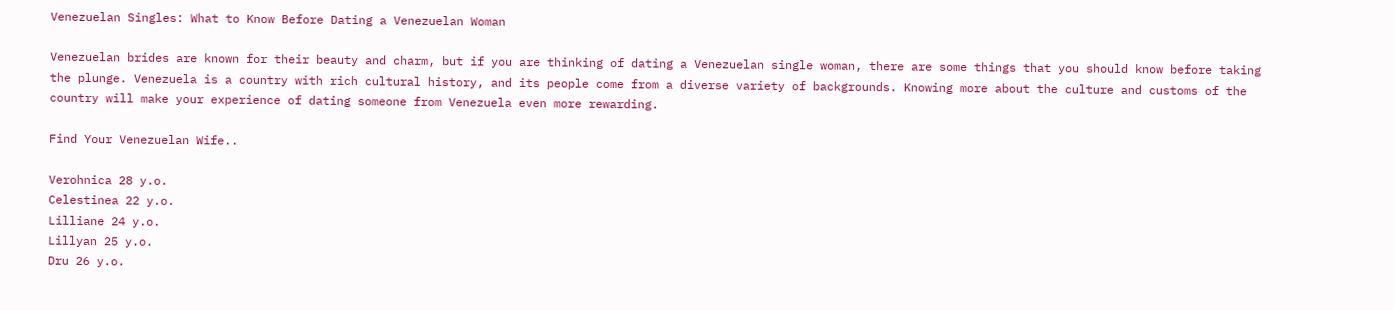Venezuelan Singles: What to Know Before Dating a Venezuelan Woman

Venezuelan brides are known for their beauty and charm, but if you are thinking of dating a Venezuelan single woman, there are some things that you should know before taking the plunge. Venezuela is a country with rich cultural history, and its people come from a diverse variety of backgrounds. Knowing more about the culture and customs of the country will make your experience of dating someone from Venezuela even more rewarding.

Find Your Venezuelan Wife..

Verohnica 28 y.o.
Celestinea 22 y.o.
Lilliane 24 y.o.
Lillyan 25 y.o.
Dru 26 y.o.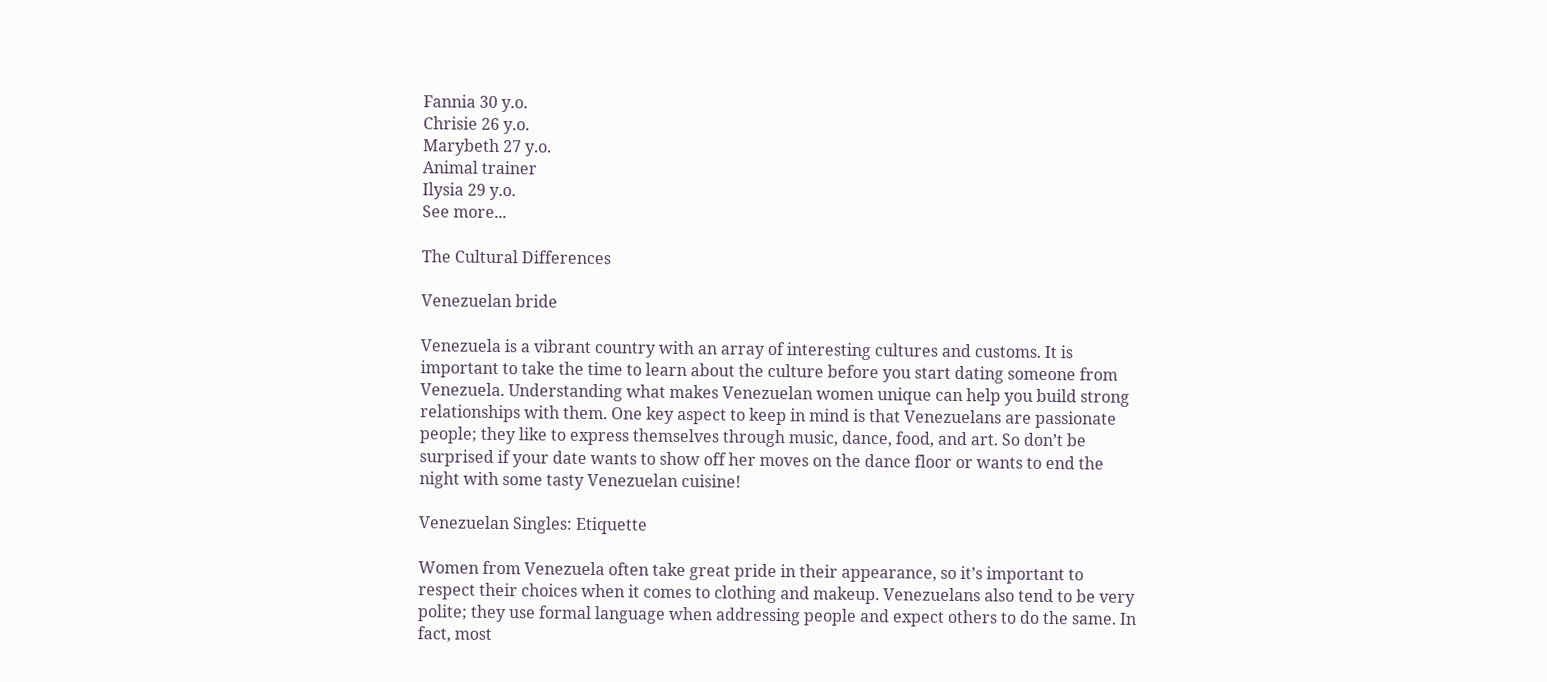Fannia 30 y.o.
Chrisie 26 y.o.
Marybeth 27 y.o.
Animal trainer
Ilysia 29 y.o.
See more...

The Cultural Differences

Venezuelan bride

Venezuela is a vibrant country with an array of interesting cultures and customs. It is important to take the time to learn about the culture before you start dating someone from Venezuela. Understanding what makes Venezuelan women unique can help you build strong relationships with them. One key aspect to keep in mind is that Venezuelans are passionate people; they like to express themselves through music, dance, food, and art. So don’t be surprised if your date wants to show off her moves on the dance floor or wants to end the night with some tasty Venezuelan cuisine!

Venezuelan Singles: Etiquette

Women from Venezuela often take great pride in their appearance, so it’s important to respect their choices when it comes to clothing and makeup. Venezuelans also tend to be very polite; they use formal language when addressing people and expect others to do the same. In fact, most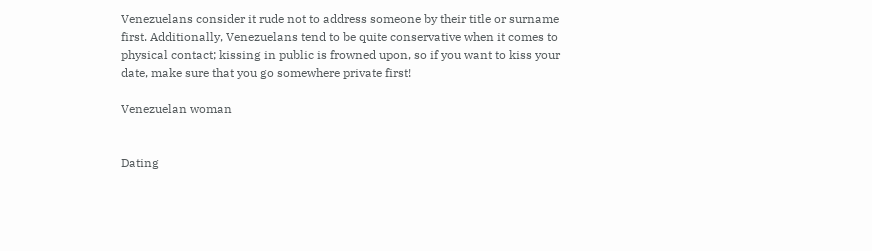Venezuelans consider it rude not to address someone by their title or surname first. Additionally, Venezuelans tend to be quite conservative when it comes to physical contact; kissing in public is frowned upon, so if you want to kiss your date, make sure that you go somewhere private first!

Venezuelan woman


Dating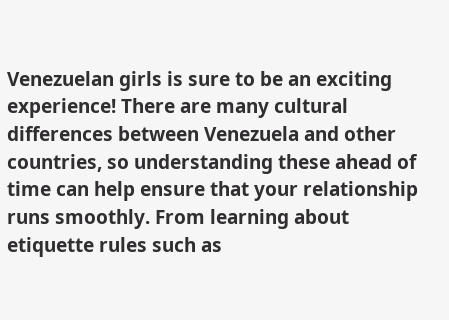Venezuelan girls is sure to be an exciting experience! There are many cultural differences between Venezuela and other countries, so understanding these ahead of time can help ensure that your relationship runs smoothly. From learning about etiquette rules such as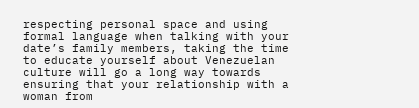respecting personal space and using formal language when talking with your date’s family members, taking the time to educate yourself about Venezuelan culture will go a long way towards ensuring that your relationship with a woman from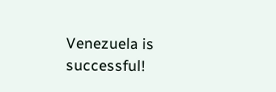Venezuela is successful!